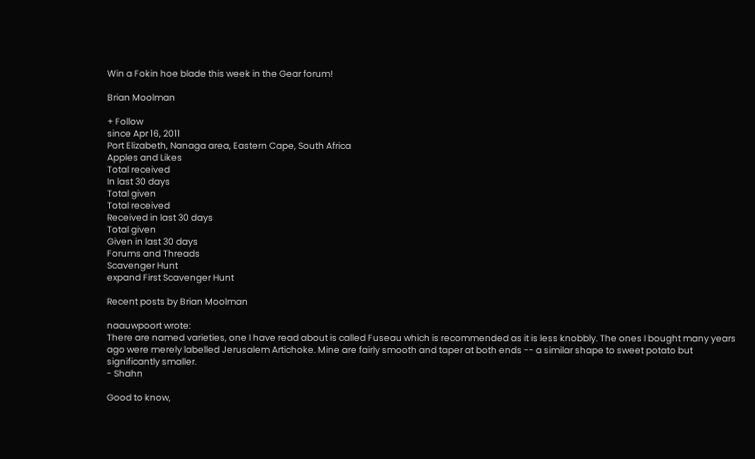Win a Fokin hoe blade this week in the Gear forum!

Brian Moolman

+ Follow
since Apr 16, 2011
Port Elizabeth, Nanaga area, Eastern Cape, South Africa
Apples and Likes
Total received
In last 30 days
Total given
Total received
Received in last 30 days
Total given
Given in last 30 days
Forums and Threads
Scavenger Hunt
expand First Scavenger Hunt

Recent posts by Brian Moolman

naauwpoort wrote:
There are named varieties, one I have read about is called Fuseau which is recommended as it is less knobbly. The ones I bought many years ago were merely labelled Jerusalem Artichoke. Mine are fairly smooth and taper at both ends -- a similar shape to sweet potato but significantly smaller.
- Shahn

Good to know,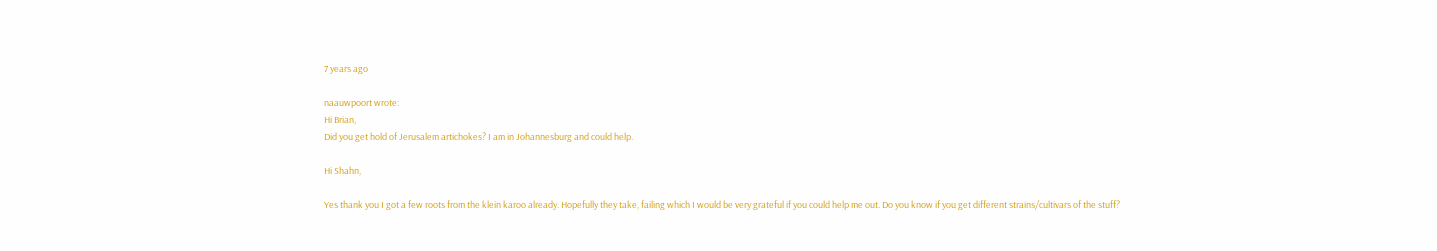7 years ago

naauwpoort wrote:
Hi Brian,
Did you get hold of Jerusalem artichokes? I am in Johannesburg and could help.

Hi Shahn,

Yes thank you I got a few roots from the klein karoo already. Hopefully they take, failing which I would be very grateful if you could help me out. Do you know if you get different strains/cultivars of the stuff?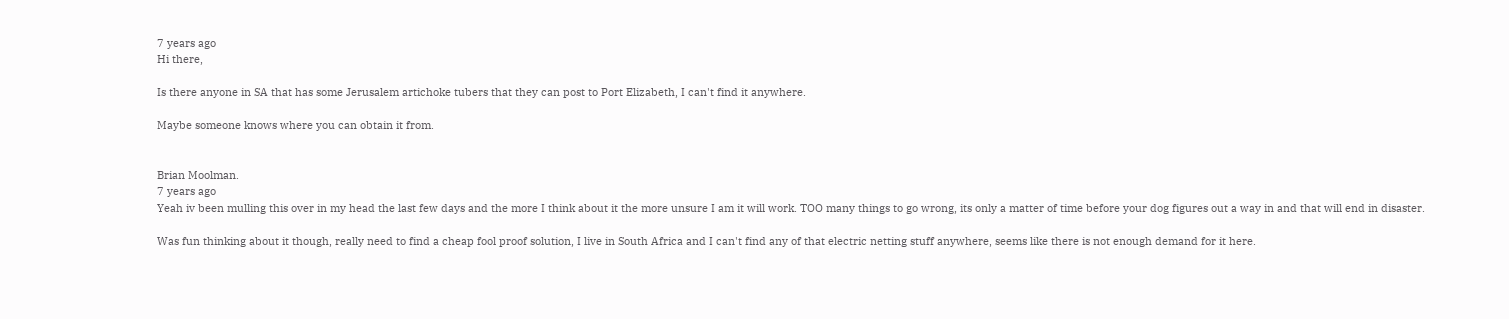7 years ago
Hi there,

Is there anyone in SA that has some Jerusalem artichoke tubers that they can post to Port Elizabeth, I can't find it anywhere.

Maybe someone knows where you can obtain it from.


Brian Moolman.
7 years ago
Yeah iv been mulling this over in my head the last few days and the more I think about it the more unsure I am it will work. TOO many things to go wrong, its only a matter of time before your dog figures out a way in and that will end in disaster.

Was fun thinking about it though, really need to find a cheap fool proof solution, I live in South Africa and I can't find any of that electric netting stuff anywhere, seems like there is not enough demand for it here.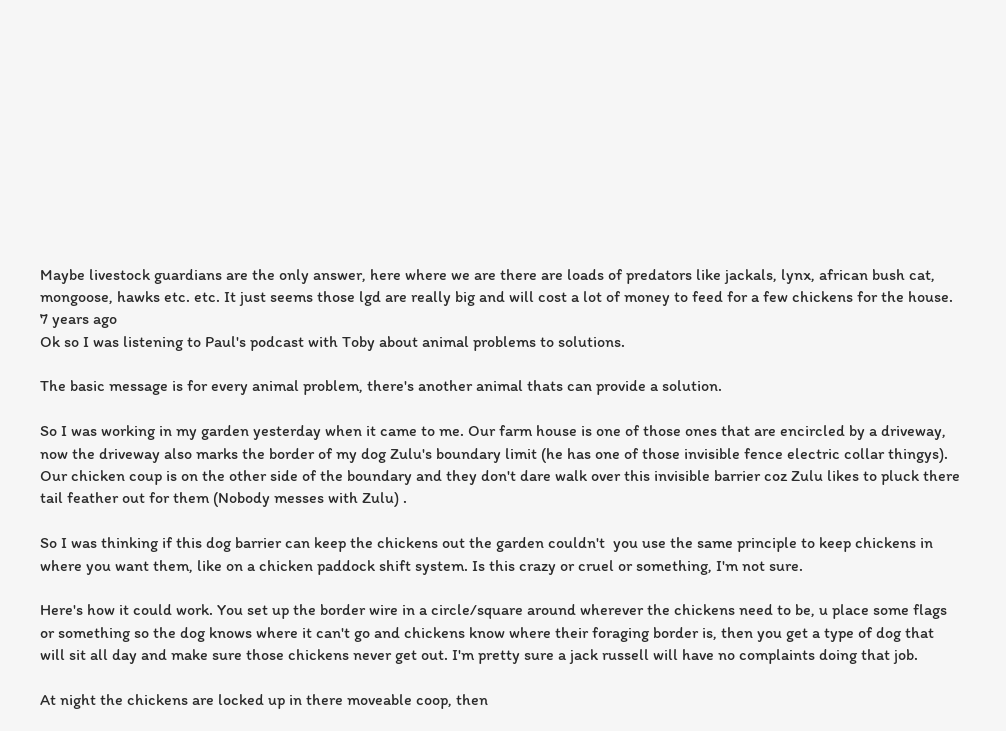Maybe livestock guardians are the only answer, here where we are there are loads of predators like jackals, lynx, african bush cat, mongoose, hawks etc. etc. It just seems those lgd are really big and will cost a lot of money to feed for a few chickens for the house.
7 years ago
Ok so I was listening to Paul's podcast with Toby about animal problems to solutions.

The basic message is for every animal problem, there's another animal thats can provide a solution.

So I was working in my garden yesterday when it came to me. Our farm house is one of those ones that are encircled by a driveway, now the driveway also marks the border of my dog Zulu's boundary limit (he has one of those invisible fence electric collar thingys). Our chicken coup is on the other side of the boundary and they don't dare walk over this invisible barrier coz Zulu likes to pluck there tail feather out for them (Nobody messes with Zulu) .

So I was thinking if this dog barrier can keep the chickens out the garden couldn't  you use the same principle to keep chickens in where you want them, like on a chicken paddock shift system. Is this crazy or cruel or something, I'm not sure.

Here's how it could work. You set up the border wire in a circle/square around wherever the chickens need to be, u place some flags or something so the dog knows where it can't go and chickens know where their foraging border is, then you get a type of dog that will sit all day and make sure those chickens never get out. I'm pretty sure a jack russell will have no complaints doing that job.

At night the chickens are locked up in there moveable coop, then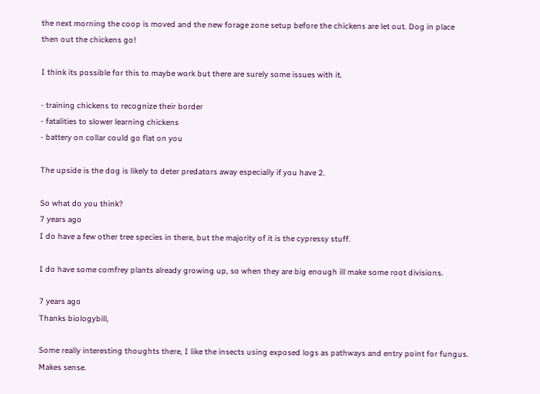the next morning the coop is moved and the new forage zone setup before the chickens are let out. Dog in place then out the chickens go!

I think its possible for this to maybe work but there are surely some issues with it.

- training chickens to recognize their border
- fatalities to slower learning chickens
- battery on collar could go flat on you

The upside is the dog is likely to deter predators away especially if you have 2.

So what do you think?
7 years ago
I do have a few other tree species in there, but the majority of it is the cypressy stuff.

I do have some comfrey plants already growing up, so when they are big enough ill make some root divisions.

7 years ago
Thanks biologybill,

Some really interesting thoughts there, I like the insects using exposed logs as pathways and entry point for fungus. Makes sense.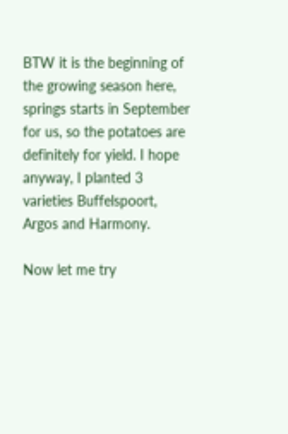BTW it is the beginning of the growing season here, springs starts in September for us, so the potatoes are definitely for yield. I hope anyway, I planted 3 varieties Buffelspoort, Argos and Harmony.

Now let me try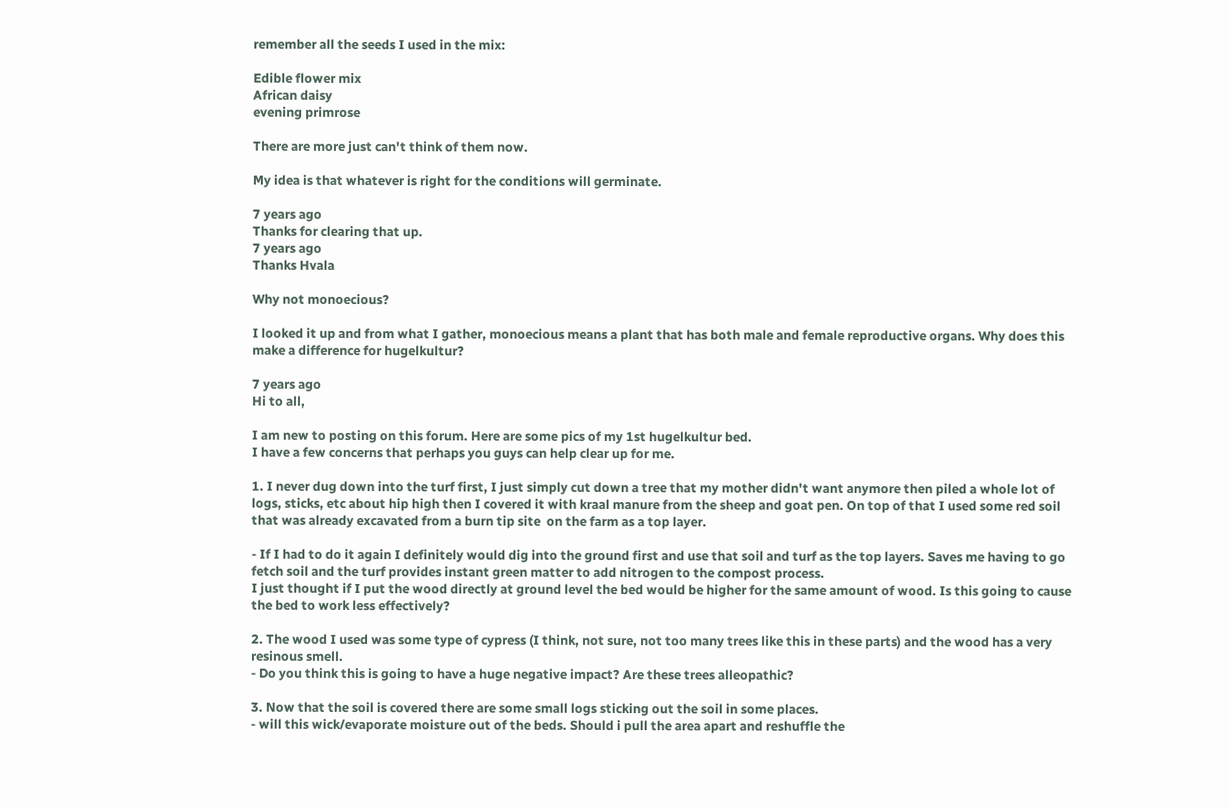remember all the seeds I used in the mix:

Edible flower mix
African daisy
evening primrose

There are more just can't think of them now.

My idea is that whatever is right for the conditions will germinate.

7 years ago
Thanks for clearing that up.
7 years ago
Thanks Hvala

Why not monoecious?

I looked it up and from what I gather, monoecious means a plant that has both male and female reproductive organs. Why does this make a difference for hugelkultur?

7 years ago
Hi to all,

I am new to posting on this forum. Here are some pics of my 1st hugelkultur bed.
I have a few concerns that perhaps you guys can help clear up for me.

1. I never dug down into the turf first, I just simply cut down a tree that my mother didn't want anymore then piled a whole lot of logs, sticks, etc about hip high then I covered it with kraal manure from the sheep and goat pen. On top of that I used some red soil that was already excavated from a burn tip site  on the farm as a top layer.

- If I had to do it again I definitely would dig into the ground first and use that soil and turf as the top layers. Saves me having to go fetch soil and the turf provides instant green matter to add nitrogen to the compost process.
I just thought if I put the wood directly at ground level the bed would be higher for the same amount of wood. Is this going to cause the bed to work less effectively?

2. The wood I used was some type of cypress (I think, not sure, not too many trees like this in these parts) and the wood has a very resinous smell.
- Do you think this is going to have a huge negative impact? Are these trees alleopathic?

3. Now that the soil is covered there are some small logs sticking out the soil in some places.
- will this wick/evaporate moisture out of the beds. Should i pull the area apart and reshuffle the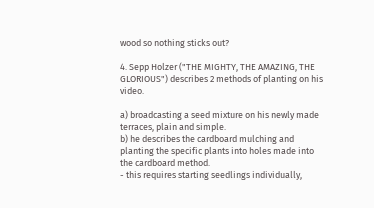wood so nothing sticks out?

4. Sepp Holzer ("THE MIGHTY, THE AMAZING, THE GLORIOUS") describes 2 methods of planting on his video.

a) broadcasting a seed mixture on his newly made terraces, plain and simple.
b) he describes the cardboard mulching and planting the specific plants into holes made into the cardboard method.
- this requires starting seedlings individually,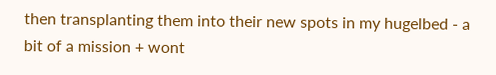then transplanting them into their new spots in my hugelbed - a bit of a mission + wont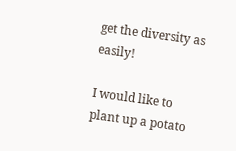get the diversity as easily!

I would like to plant up a potato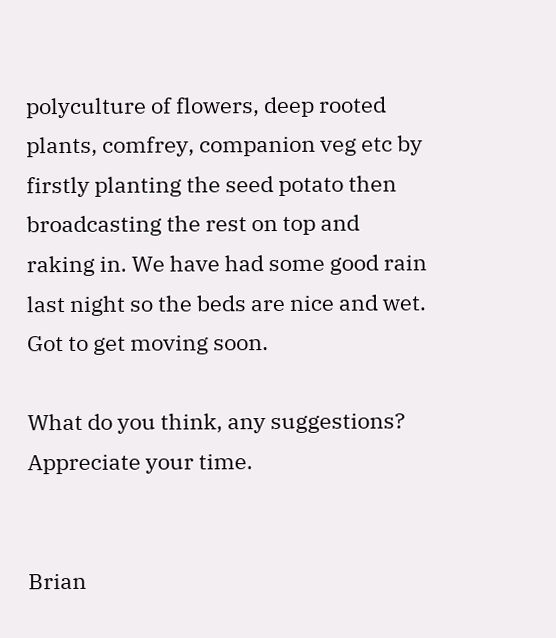polyculture of flowers, deep rooted plants, comfrey, companion veg etc by firstly planting the seed potato then broadcasting the rest on top and raking in. We have had some good rain last night so the beds are nice and wet. Got to get moving soon.

What do you think, any suggestions? Appreciate your time.


Brian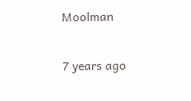Moolman

7 years ago